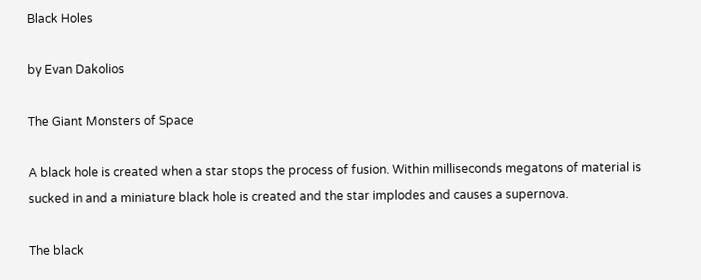Black Holes

by Evan Dakolios

The Giant Monsters of Space

A black hole is created when a star stops the process of fusion. Within milliseconds megatons of material is sucked in and a miniature black hole is created and the star implodes and causes a supernova.

The black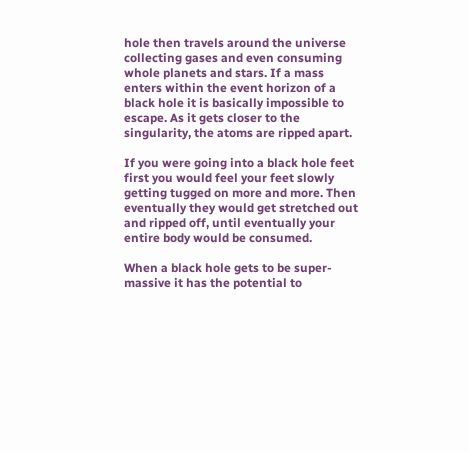hole then travels around the universe collecting gases and even consuming whole planets and stars. If a mass enters within the event horizon of a black hole it is basically impossible to escape. As it gets closer to the singularity, the atoms are ripped apart.

If you were going into a black hole feet first you would feel your feet slowly getting tugged on more and more. Then eventually they would get stretched out and ripped off, until eventually your entire body would be consumed.

When a black hole gets to be super-massive it has the potential to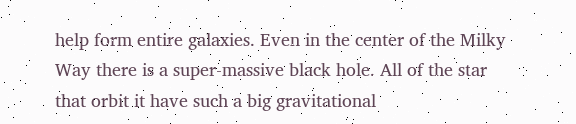help form entire galaxies. Even in the center of the Milky Way there is a super-massive black hole. All of the star that orbit it have such a big gravitational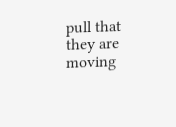pull that they are moving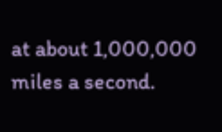at about 1,000,000 miles a second.